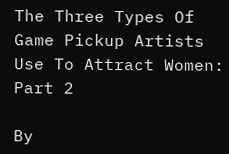The Three Types Of Game Pickup Artists Use To Attract Women: Part 2

By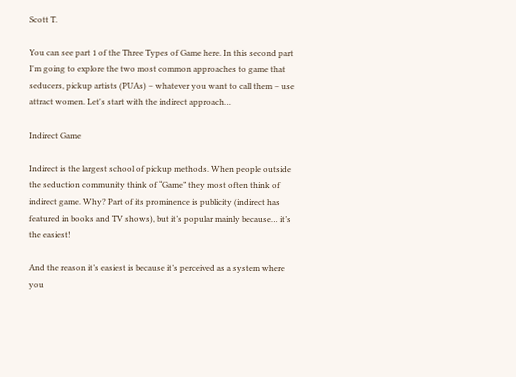Scott T.

You can see part 1 of the Three Types of Game here. In this second part I'm going to explore the two most common approaches to game that seducers, pickup artists (PUAs) – whatever you want to call them – use attract women. Let's start with the indirect approach…

Indirect Game

Indirect is the largest school of pickup methods. When people outside the seduction community think of “Game” they most often think of indirect game. Why? Part of its prominence is publicity (indirect has featured in books and TV shows), but it’s popular mainly because… it’s the easiest!

And the reason it’s easiest is because it’s perceived as a system where you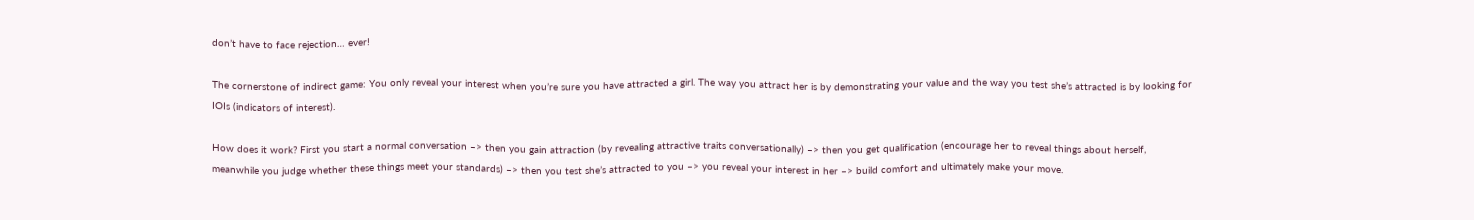don’t have to face rejection… ever!

The cornerstone of indirect game: You only reveal your interest when you’re sure you have attracted a girl. The way you attract her is by demonstrating your value and the way you test she’s attracted is by looking for IOIs (indicators of interest).

How does it work? First you start a normal conversation –> then you gain attraction (by revealing attractive traits conversationally) –> then you get qualification (encourage her to reveal things about herself, meanwhile you judge whether these things meet your standards) –> then you test she’s attracted to you –> you reveal your interest in her –> build comfort and ultimately make your move.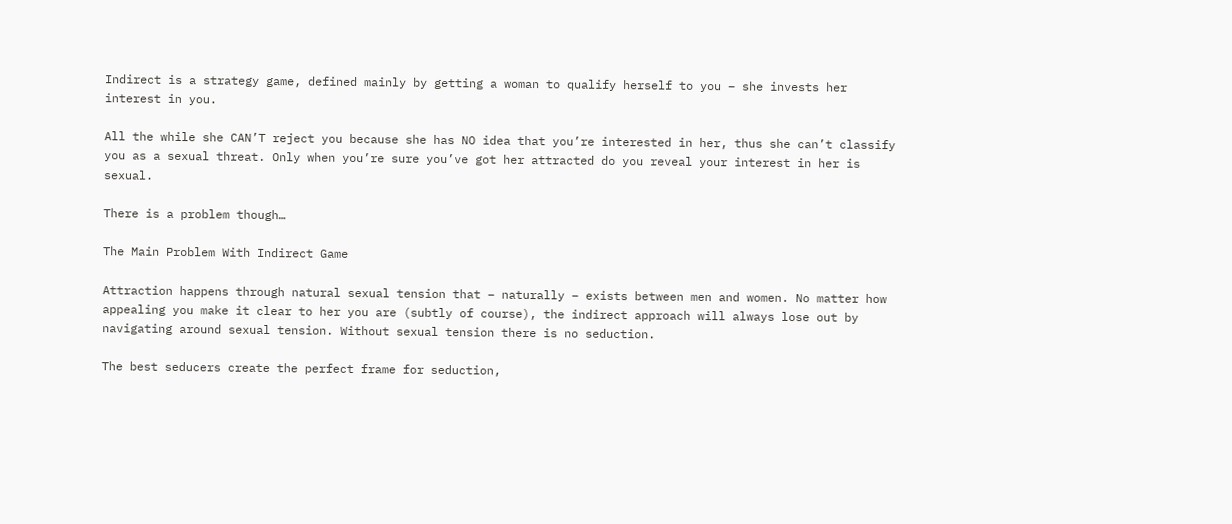Indirect is a strategy game, defined mainly by getting a woman to qualify herself to you – she invests her interest in you.

All the while she CAN’T reject you because she has NO idea that you’re interested in her, thus she can’t classify you as a sexual threat. Only when you’re sure you’ve got her attracted do you reveal your interest in her is sexual.

There is a problem though…

The Main Problem With Indirect Game

Attraction happens through natural sexual tension that – naturally – exists between men and women. No matter how appealing you make it clear to her you are (subtly of course), the indirect approach will always lose out by navigating around sexual tension. Without sexual tension there is no seduction.

The best seducers create the perfect frame for seduction,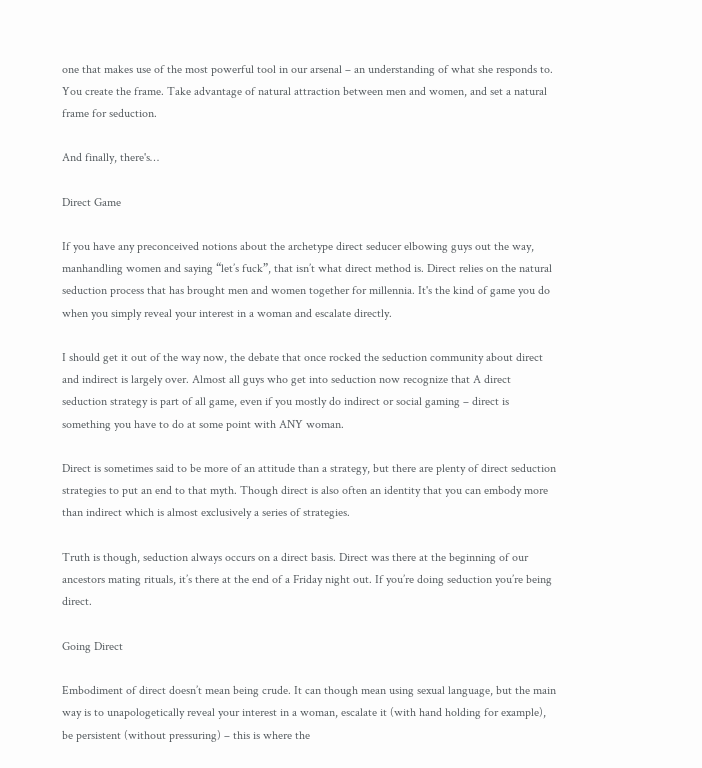one that makes use of the most powerful tool in our arsenal – an understanding of what she responds to. You create the frame. Take advantage of natural attraction between men and women, and set a natural frame for seduction.

And finally, there's…

Direct Game

If you have any preconceived notions about the archetype direct seducer elbowing guys out the way, manhandling women and saying “let’s fuck”, that isn’t what direct method is. Direct relies on the natural seduction process that has brought men and women together for millennia. It's the kind of game you do when you simply reveal your interest in a woman and escalate directly.

I should get it out of the way now, the debate that once rocked the seduction community about direct and indirect is largely over. Almost all guys who get into seduction now recognize that A direct seduction strategy is part of all game, even if you mostly do indirect or social gaming – direct is something you have to do at some point with ANY woman.

Direct is sometimes said to be more of an attitude than a strategy, but there are plenty of direct seduction strategies to put an end to that myth. Though direct is also often an identity that you can embody more than indirect which is almost exclusively a series of strategies.

Truth is though, seduction always occurs on a direct basis. Direct was there at the beginning of our ancestors mating rituals, it’s there at the end of a Friday night out. If you’re doing seduction you’re being direct.

Going Direct

Embodiment of direct doesn’t mean being crude. It can though mean using sexual language, but the main way is to unapologetically reveal your interest in a woman, escalate it (with hand holding for example), be persistent (without pressuring) – this is where the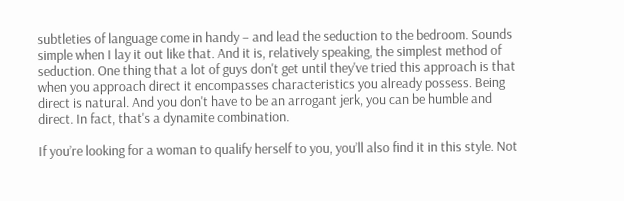subtleties of language come in handy – and lead the seduction to the bedroom. Sounds simple when I lay it out like that. And it is, relatively speaking, the simplest method of seduction. One thing that a lot of guys don't get until they've tried this approach is that when you approach direct it encompasses characteristics you already possess. Being direct is natural. And you don't have to be an arrogant jerk, you can be humble and direct. In fact, that's a dynamite combination.

If you’re looking for a woman to qualify herself to you, you’ll also find it in this style. Not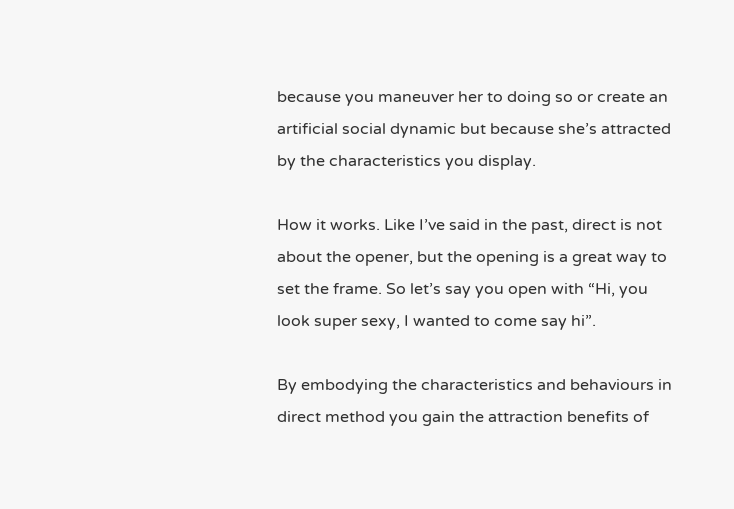because you maneuver her to doing so or create an artificial social dynamic but because she’s attracted by the characteristics you display.

How it works. Like I’ve said in the past, direct is not about the opener, but the opening is a great way to set the frame. So let’s say you open with “Hi, you look super sexy, I wanted to come say hi”.

By embodying the characteristics and behaviours in direct method you gain the attraction benefits of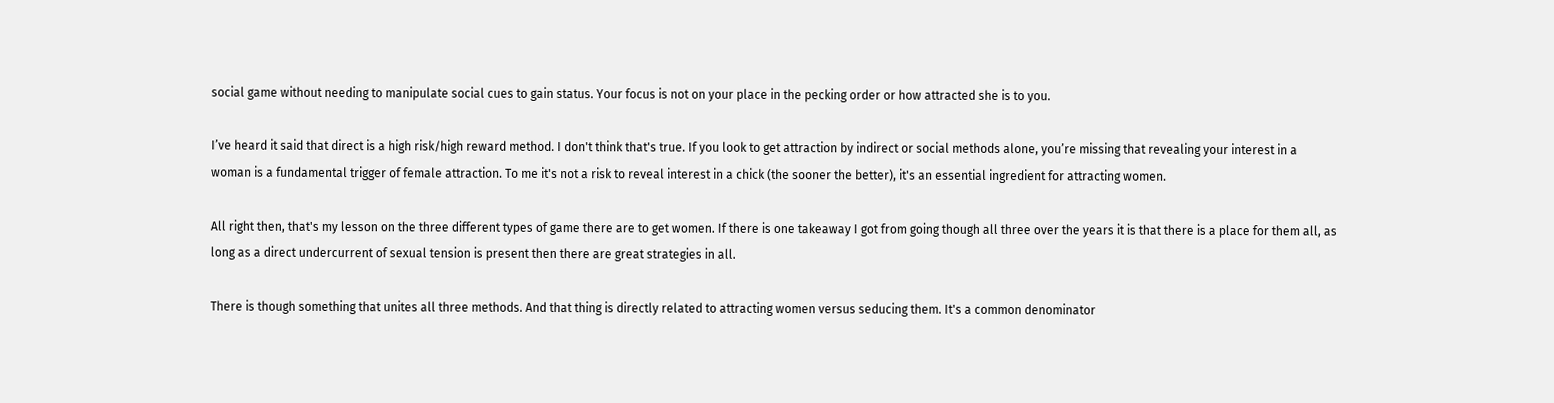social game without needing to manipulate social cues to gain status. Your focus is not on your place in the pecking order or how attracted she is to you.

I’ve heard it said that direct is a high risk/high reward method. I don't think that's true. If you look to get attraction by indirect or social methods alone, you’re missing that revealing your interest in a woman is a fundamental trigger of female attraction. To me it's not a risk to reveal interest in a chick (the sooner the better), it's an essential ingredient for attracting women.

All right then, that's my lesson on the three different types of game there are to get women. If there is one takeaway I got from going though all three over the years it is that there is a place for them all, as long as a direct undercurrent of sexual tension is present then there are great strategies in all.

There is though something that unites all three methods. And that thing is directly related to attracting women versus seducing them. It's a common denominator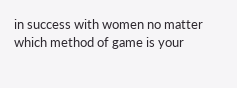in success with women no matter which method of game is your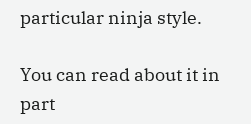particular ninja style.

You can read about it in part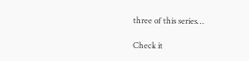three of this series…

Check it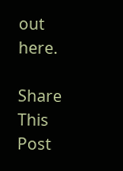out here.

Share This Post